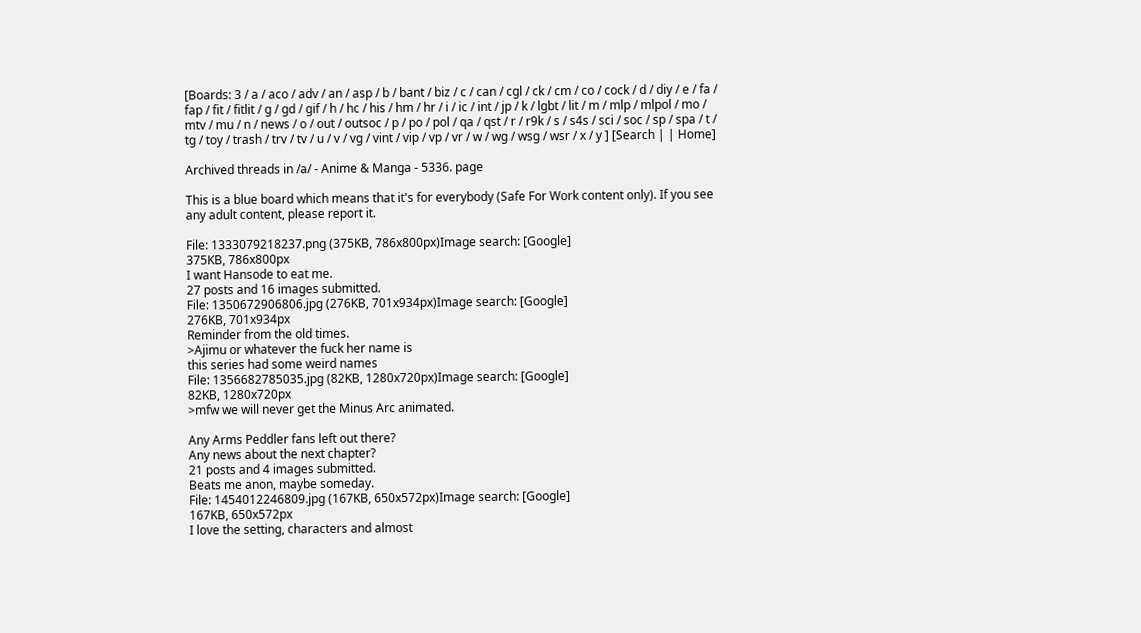[Boards: 3 / a / aco / adv / an / asp / b / bant / biz / c / can / cgl / ck / cm / co / cock / d / diy / e / fa / fap / fit / fitlit / g / gd / gif / h / hc / his / hm / hr / i / ic / int / jp / k / lgbt / lit / m / mlp / mlpol / mo / mtv / mu / n / news / o / out / outsoc / p / po / pol / qa / qst / r / r9k / s / s4s / sci / soc / sp / spa / t / tg / toy / trash / trv / tv / u / v / vg / vint / vip / vp / vr / w / wg / wsg / wsr / x / y ] [Search | | Home]

Archived threads in /a/ - Anime & Manga - 5336. page

This is a blue board which means that it's for everybody (Safe For Work content only). If you see any adult content, please report it.

File: 1333079218237.png (375KB, 786x800px)Image search: [Google]
375KB, 786x800px
I want Hansode to eat me.
27 posts and 16 images submitted.
File: 1350672906806.jpg (276KB, 701x934px)Image search: [Google]
276KB, 701x934px
Reminder from the old times.
>Ajimu or whatever the fuck her name is
this series had some weird names
File: 1356682785035.jpg (82KB, 1280x720px)Image search: [Google]
82KB, 1280x720px
>mfw we will never get the Minus Arc animated.

Any Arms Peddler fans left out there?
Any news about the next chapter?
21 posts and 4 images submitted.
Beats me anon, maybe someday.
File: 1454012246809.jpg (167KB, 650x572px)Image search: [Google]
167KB, 650x572px
I love the setting, characters and almost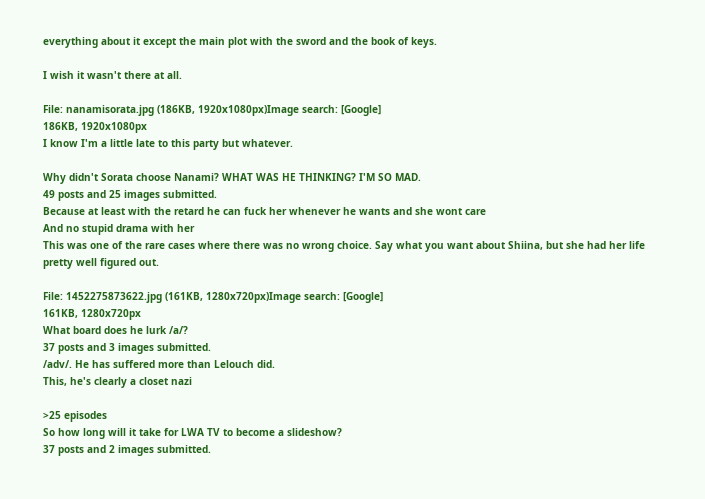everything about it except the main plot with the sword and the book of keys.

I wish it wasn't there at all.

File: nanamisorata.jpg (186KB, 1920x1080px)Image search: [Google]
186KB, 1920x1080px
I know I'm a little late to this party but whatever.

Why didn't Sorata choose Nanami? WHAT WAS HE THINKING? I'M SO MAD.
49 posts and 25 images submitted.
Because at least with the retard he can fuck her whenever he wants and she wont care
And no stupid drama with her
This was one of the rare cases where there was no wrong choice. Say what you want about Shiina, but she had her life pretty well figured out.

File: 1452275873622.jpg (161KB, 1280x720px)Image search: [Google]
161KB, 1280x720px
What board does he lurk /a/?
37 posts and 3 images submitted.
/adv/. He has suffered more than Lelouch did.
This, he's clearly a closet nazi

>25 episodes
So how long will it take for LWA TV to become a slideshow?
37 posts and 2 images submitted.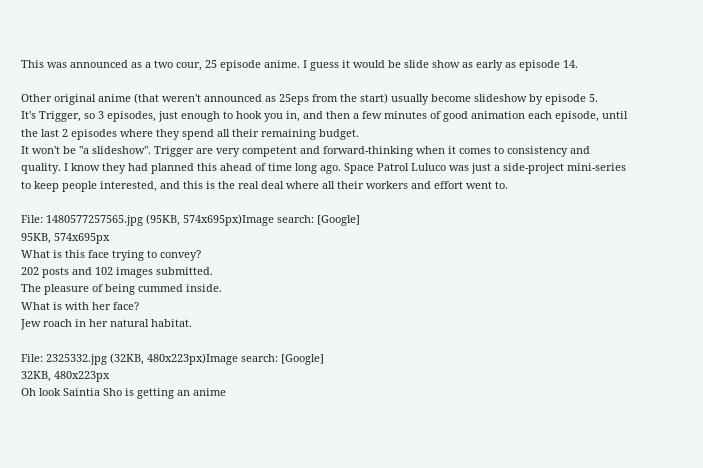This was announced as a two cour, 25 episode anime. I guess it would be slide show as early as episode 14.

Other original anime (that weren't announced as 25eps from the start) usually become slideshow by episode 5.
It's Trigger, so 3 episodes, just enough to hook you in, and then a few minutes of good animation each episode, until the last 2 episodes where they spend all their remaining budget.
It won't be "a slideshow". Trigger are very competent and forward-thinking when it comes to consistency and quality. I know they had planned this ahead of time long ago. Space Patrol Luluco was just a side-project mini-series to keep people interested, and this is the real deal where all their workers and effort went to.

File: 1480577257565.jpg (95KB, 574x695px)Image search: [Google]
95KB, 574x695px
What is this face trying to convey?
202 posts and 102 images submitted.
The pleasure of being cummed inside.
What is with her face?
Jew roach in her natural habitat.

File: 2325332.jpg (32KB, 480x223px)Image search: [Google]
32KB, 480x223px
Oh look Saintia Sho is getting an anime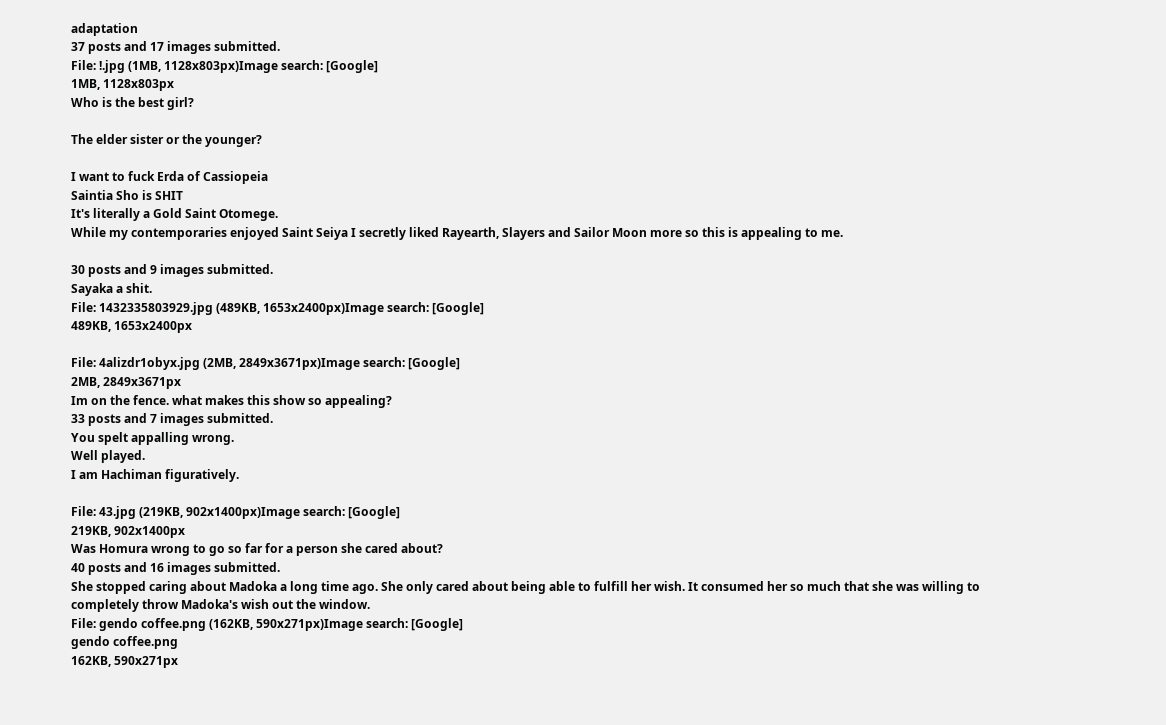adaptation
37 posts and 17 images submitted.
File: !.jpg (1MB, 1128x803px)Image search: [Google]
1MB, 1128x803px
Who is the best girl?

The elder sister or the younger?

I want to fuck Erda of Cassiopeia
Saintia Sho is SHIT
It's literally a Gold Saint Otomege.
While my contemporaries enjoyed Saint Seiya I secretly liked Rayearth, Slayers and Sailor Moon more so this is appealing to me.

30 posts and 9 images submitted.
Sayaka a shit.
File: 1432335803929.jpg (489KB, 1653x2400px)Image search: [Google]
489KB, 1653x2400px

File: 4alizdr1obyx.jpg (2MB, 2849x3671px)Image search: [Google]
2MB, 2849x3671px
Im on the fence. what makes this show so appealing?
33 posts and 7 images submitted.
You spelt appalling wrong.
Well played.
I am Hachiman figuratively.

File: 43.jpg (219KB, 902x1400px)Image search: [Google]
219KB, 902x1400px
Was Homura wrong to go so far for a person she cared about?
40 posts and 16 images submitted.
She stopped caring about Madoka a long time ago. She only cared about being able to fulfill her wish. It consumed her so much that she was willing to completely throw Madoka's wish out the window.
File: gendo coffee.png (162KB, 590x271px)Image search: [Google]
gendo coffee.png
162KB, 590x271px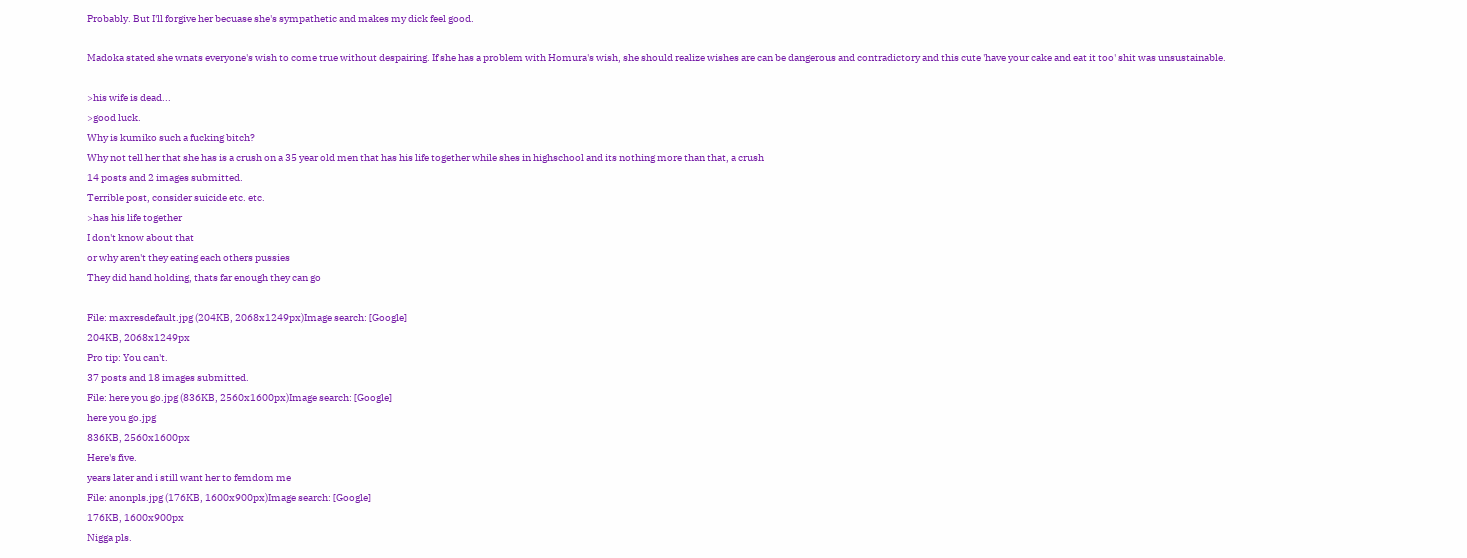Probably. But I'll forgive her becuase she's sympathetic and makes my dick feel good.

Madoka stated she wnats everyone's wish to come true without despairing. If she has a problem with Homura's wish, she should realize wishes are can be dangerous and contradictory and this cute 'have your cake and eat it too' shit was unsustainable.

>his wife is dead...
>good luck.
Why is kumiko such a fucking bitch?
Why not tell her that she has is a crush on a 35 year old men that has his life together while shes in highschool and its nothing more than that, a crush
14 posts and 2 images submitted.
Terrible post, consider suicide etc. etc.
>has his life together
I don't know about that
or why aren't they eating each others pussies
They did hand holding, thats far enough they can go

File: maxresdefault.jpg (204KB, 2068x1249px)Image search: [Google]
204KB, 2068x1249px
Pro tip: You can't.
37 posts and 18 images submitted.
File: here you go.jpg (836KB, 2560x1600px)Image search: [Google]
here you go.jpg
836KB, 2560x1600px
Here's five.
years later and i still want her to femdom me
File: anonpls.jpg (176KB, 1600x900px)Image search: [Google]
176KB, 1600x900px
Nigga pls.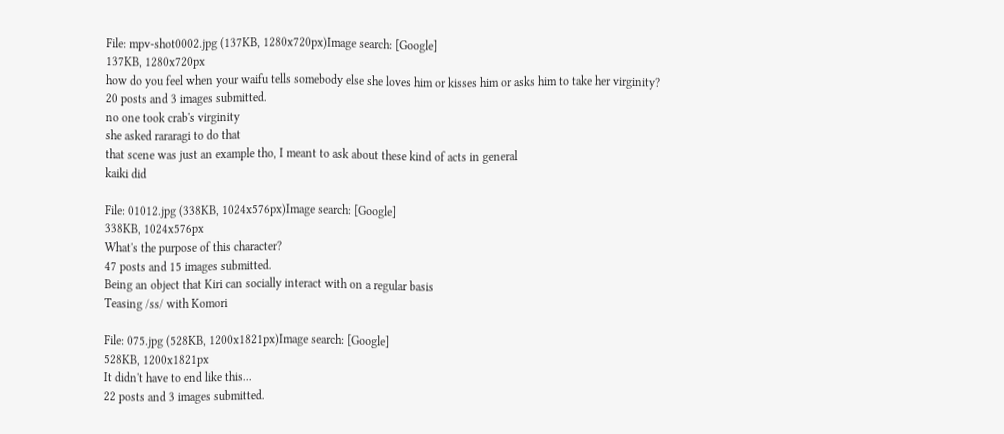File: mpv-shot0002.jpg (137KB, 1280x720px)Image search: [Google]
137KB, 1280x720px
how do you feel when your waifu tells somebody else she loves him or kisses him or asks him to take her virginity?
20 posts and 3 images submitted.
no one took crab's virginity
she asked rararagi to do that
that scene was just an example tho, I meant to ask about these kind of acts in general
kaiki did

File: 01012.jpg (338KB, 1024x576px)Image search: [Google]
338KB, 1024x576px
What's the purpose of this character?
47 posts and 15 images submitted.
Being an object that Kiri can socially interact with on a regular basis
Teasing /ss/ with Komori

File: 075.jpg (528KB, 1200x1821px)Image search: [Google]
528KB, 1200x1821px
It didn't have to end like this...
22 posts and 3 images submitted.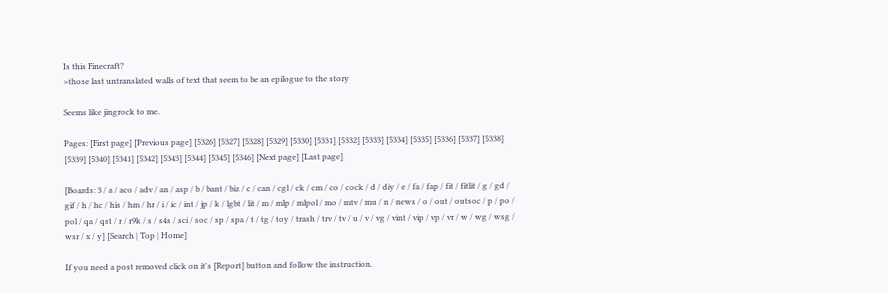Is this Finecraft?
>those last untranslated walls of text that seem to be an epilogue to the story

Seems like jingrock to me.

Pages: [First page] [Previous page] [5326] [5327] [5328] [5329] [5330] [5331] [5332] [5333] [5334] [5335] [5336] [5337] [5338] [5339] [5340] [5341] [5342] [5343] [5344] [5345] [5346] [Next page] [Last page]

[Boards: 3 / a / aco / adv / an / asp / b / bant / biz / c / can / cgl / ck / cm / co / cock / d / diy / e / fa / fap / fit / fitlit / g / gd / gif / h / hc / his / hm / hr / i / ic / int / jp / k / lgbt / lit / m / mlp / mlpol / mo / mtv / mu / n / news / o / out / outsoc / p / po / pol / qa / qst / r / r9k / s / s4s / sci / soc / sp / spa / t / tg / toy / trash / trv / tv / u / v / vg / vint / vip / vp / vr / w / wg / wsg / wsr / x / y] [Search | Top | Home]

If you need a post removed click on it's [Report] button and follow the instruction.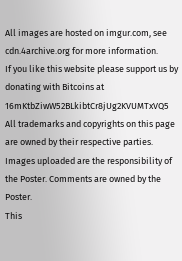All images are hosted on imgur.com, see cdn.4archive.org for more information.
If you like this website please support us by donating with Bitcoins at 16mKtbZiwW52BLkibtCr8jUg2KVUMTxVQ5
All trademarks and copyrights on this page are owned by their respective parties. Images uploaded are the responsibility of the Poster. Comments are owned by the Poster.
This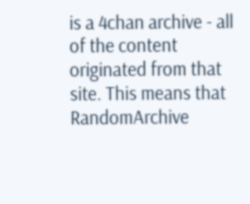is a 4chan archive - all of the content originated from that site. This means that RandomArchive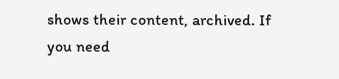shows their content, archived. If you need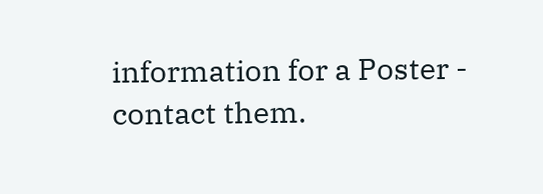information for a Poster - contact them.